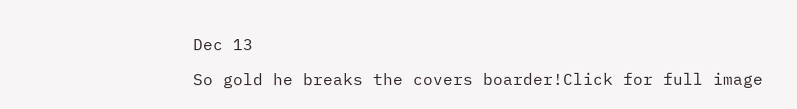Dec 13

So gold he breaks the covers boarder!Click for full image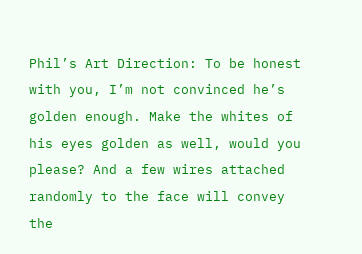Phil’s Art Direction: To be honest with you, I’m not convinced he’s golden enough. Make the whites of his eyes golden as well, would you please? And a few wires attached randomly to the face will convey the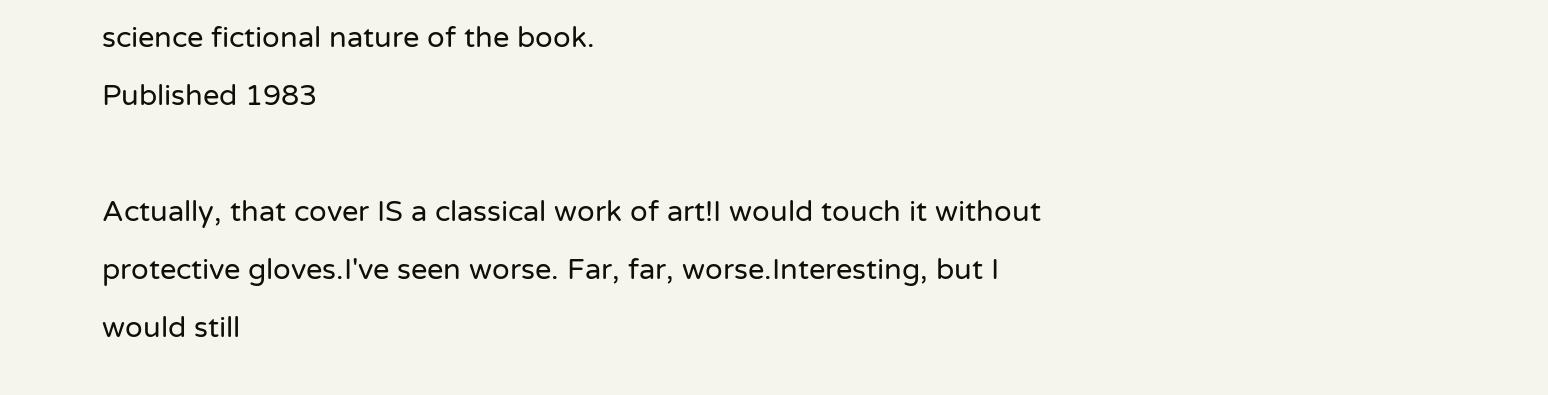science fictional nature of the book.
Published 1983

Actually, that cover IS a classical work of art!I would touch it without protective gloves.I've seen worse. Far, far, worse.Interesting, but I would still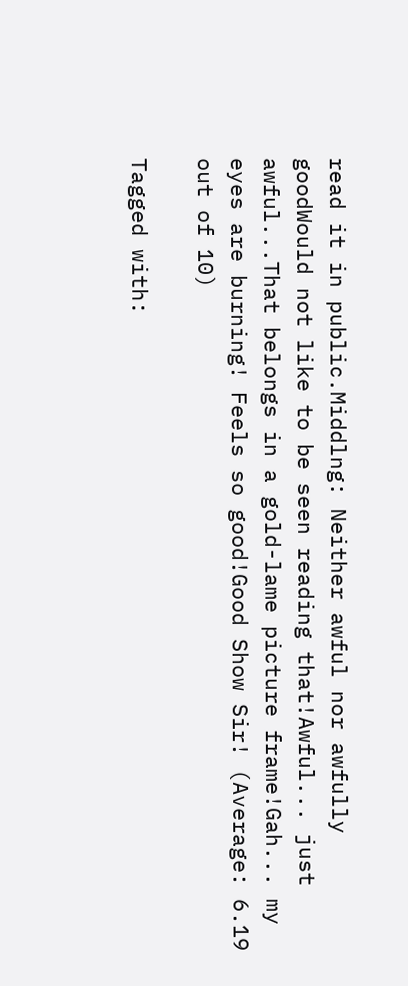read it in public.Middlng: Neither awful nor awfully goodWould not like to be seen reading that!Awful... just awful...That belongs in a gold-lame picture frame!Gah... my eyes are burning! Feels so good!Good Show Sir! (Average: 6.19 out of 10)

Tagged with: